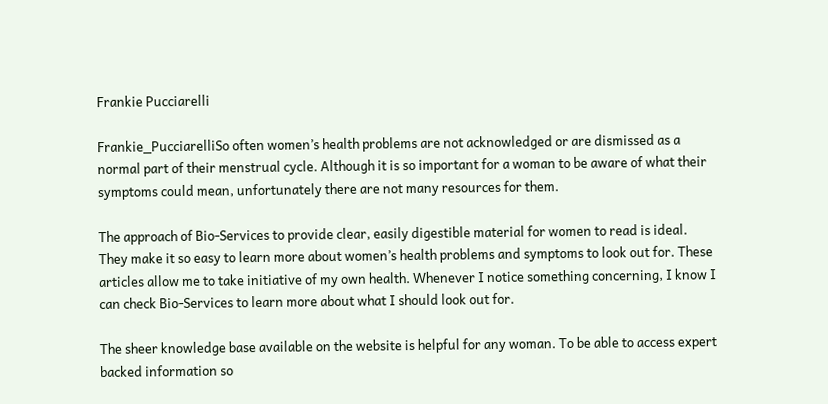Frankie Pucciarelli

Frankie_PucciarelliSo often women’s health problems are not acknowledged or are dismissed as a normal part of their menstrual cycle. Although it is so important for a woman to be aware of what their symptoms could mean, unfortunately there are not many resources for them.

The approach of Bio-Services to provide clear, easily digestible material for women to read is ideal. They make it so easy to learn more about women’s health problems and symptoms to look out for. These articles allow me to take initiative of my own health. Whenever I notice something concerning, I know I can check Bio-Services to learn more about what I should look out for.

The sheer knowledge base available on the website is helpful for any woman. To be able to access expert backed information so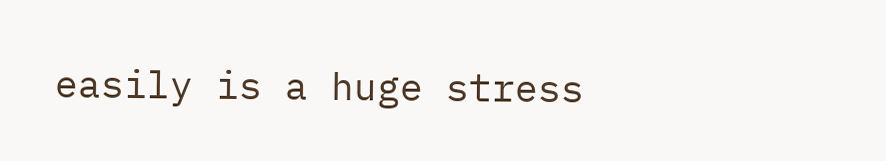easily is a huge stress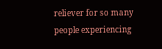reliever for so many people experiencing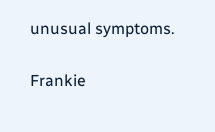unusual symptoms.

Frankie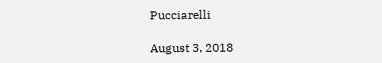Pucciarelli

August 3, 2018